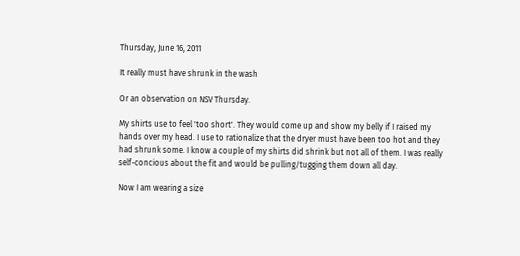Thursday, June 16, 2011

It really must have shrunk in the wash

Or an observation on NSV Thursday.

My shirts use to feel 'too short'. They would come up and show my belly if I raised my hands over my head. I use to rationalize that the dryer must have been too hot and they had shrunk some. I know a couple of my shirts did shrink but not all of them. I was really self-concious about the fit and would be pulling/tugging them down all day.

Now I am wearing a size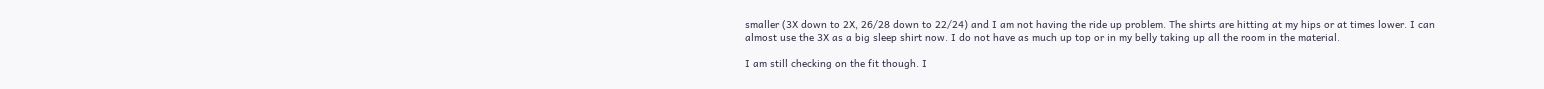smaller (3X down to 2X, 26/28 down to 22/24) and I am not having the ride up problem. The shirts are hitting at my hips or at times lower. I can almost use the 3X as a big sleep shirt now. I do not have as much up top or in my belly taking up all the room in the material.

I am still checking on the fit though. I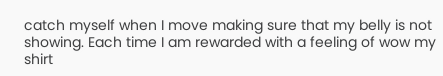catch myself when I move making sure that my belly is not showing. Each time I am rewarded with a feeling of wow my shirt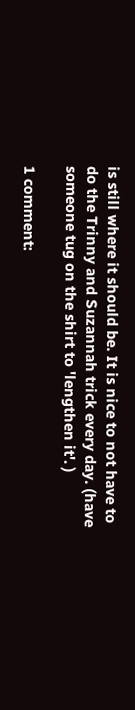is still where it should be. It is nice to not have to do the Trinny and Suzannah trick every day. (have someone tug on the shirt to 'lengthen it'. )

1 comment: